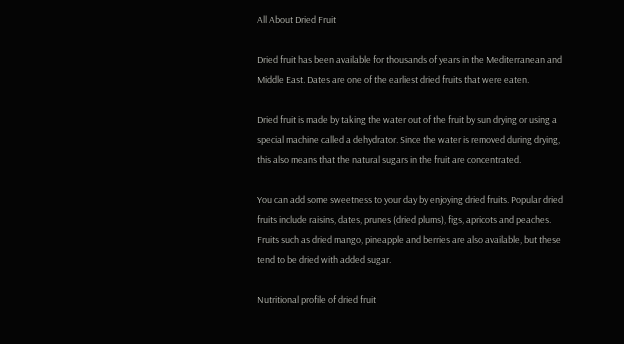All About Dried Fruit

Dried fruit has been available for thousands of years in the Mediterranean and Middle East. Dates are one of the earliest dried fruits that were eaten.

Dried fruit is made by taking the water out of the fruit by sun drying or using a special machine called a dehydrator. Since the water is removed during drying, this also means that the natural sugars in the fruit are concentrated.

You can add some sweetness to your day by enjoying dried fruits. Popular dried fruits include raisins, dates, prunes (dried plums), figs, apricots and peaches. Fruits such as dried mango, pineapple and berries are also available, but these tend to be dried with added sugar.

Nutritional profile of dried fruit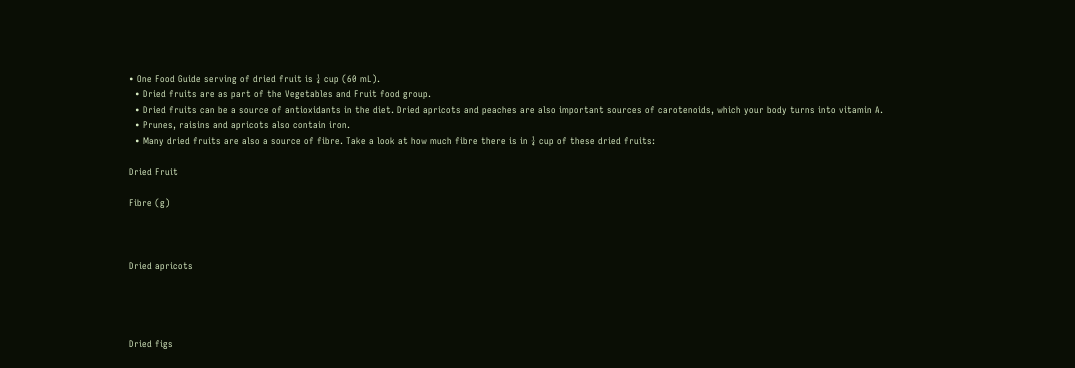• One Food Guide serving of dried fruit is ¼ cup (60 mL).
  • Dried fruits are as part of the Vegetables and Fruit food group.
  • Dried fruits can be a source of antioxidants in the diet. Dried apricots and peaches are also important sources of carotenoids, which your body turns into vitamin A.
  • Prunes, raisins and apricots also contain iron.
  • Many dried fruits are also a source of fibre. Take a look at how much fibre there is in ¼ cup of these dried fruits:

Dried Fruit

Fibre (g)



Dried apricots




Dried figs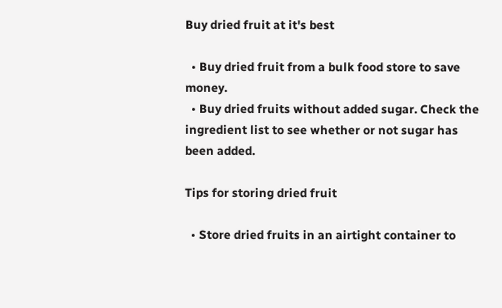Buy dried fruit at it's best

  • Buy dried fruit from a bulk food store to save money.
  • Buy dried fruits without added sugar. Check the ingredient list to see whether or not sugar has been added.

Tips for storing dried fruit

  • Store dried fruits in an airtight container to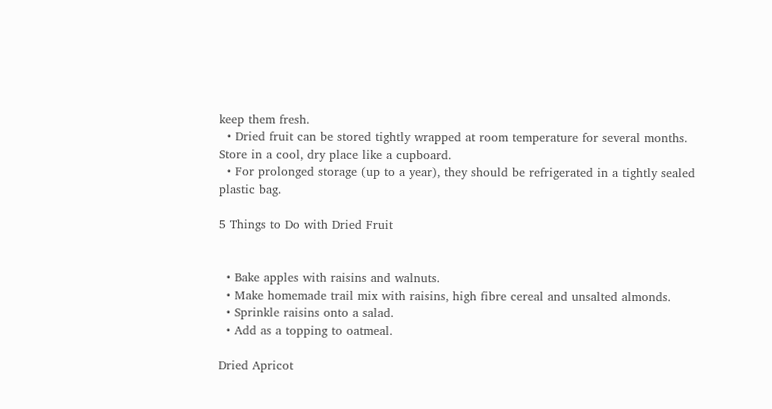keep them fresh.
  • Dried fruit can be stored tightly wrapped at room temperature for several months. Store in a cool, dry place like a cupboard.
  • For prolonged storage (up to a year), they should be refrigerated in a tightly sealed plastic bag.

5 Things to Do with Dried Fruit


  • Bake apples with raisins and walnuts.
  • Make homemade trail mix with raisins, high fibre cereal and unsalted almonds.
  • Sprinkle raisins onto a salad.
  • Add as a topping to oatmeal.

Dried Apricot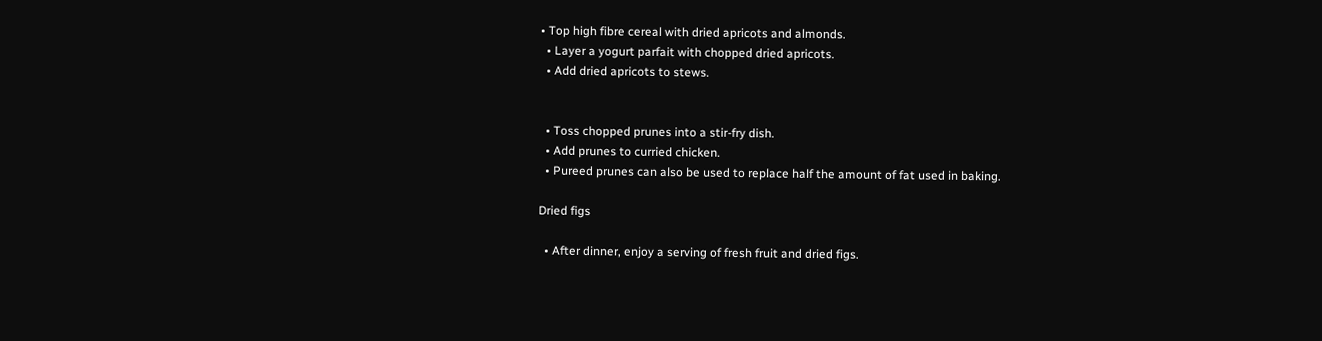• Top high fibre cereal with dried apricots and almonds.
  • Layer a yogurt parfait with chopped dried apricots.
  • Add dried apricots to stews.


  • Toss chopped prunes into a stir-fry dish.
  • Add prunes to curried chicken.
  • Pureed prunes can also be used to replace half the amount of fat used in baking.

Dried figs

  • After dinner, enjoy a serving of fresh fruit and dried figs.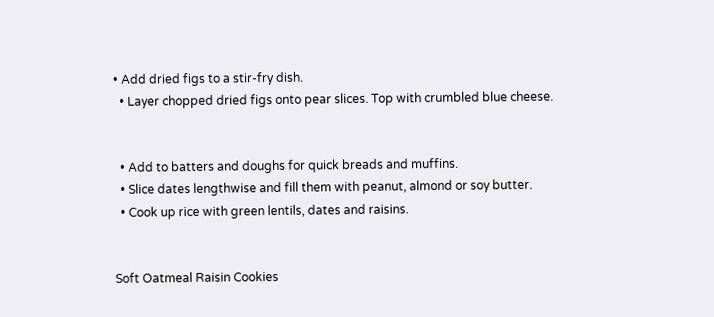• Add dried figs to a stir-fry dish.
  • Layer chopped dried figs onto pear slices. Top with crumbled blue cheese.


  • Add to batters and doughs for quick breads and muffins.
  • Slice dates lengthwise and fill them with peanut, almond or soy butter.
  • Cook up rice with green lentils, dates and raisins.


Soft Oatmeal Raisin Cookies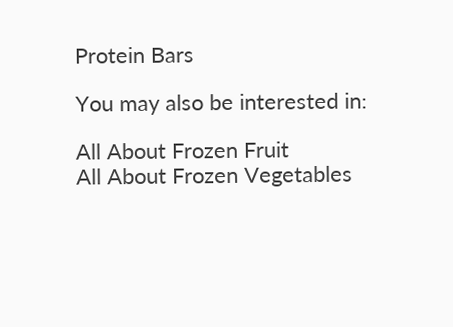Protein Bars

You may also be interested in:

All About Frozen Fruit
All About Frozen Vegetables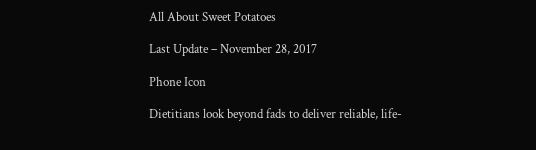All About Sweet Potatoes

Last Update – November 28, 2017

Phone Icon

Dietitians look beyond fads to deliver reliable, life-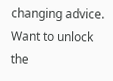changing advice. Want to unlock the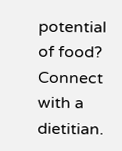potential of food? Connect with a dietitian.